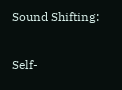Sound Shifting:

Self-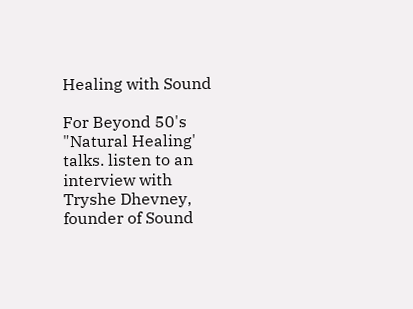Healing with Sound

For Beyond 50's "Natural Healing' talks. listen to an interview with Tryshe Dhevney, founder of Sound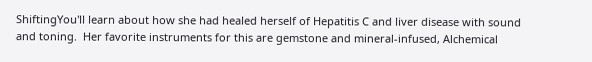ShiftingYou'll learn about how she had healed herself of Hepatitis C and liver disease with sound and toning.  Her favorite instruments for this are gemstone and mineral-infused, Alchemical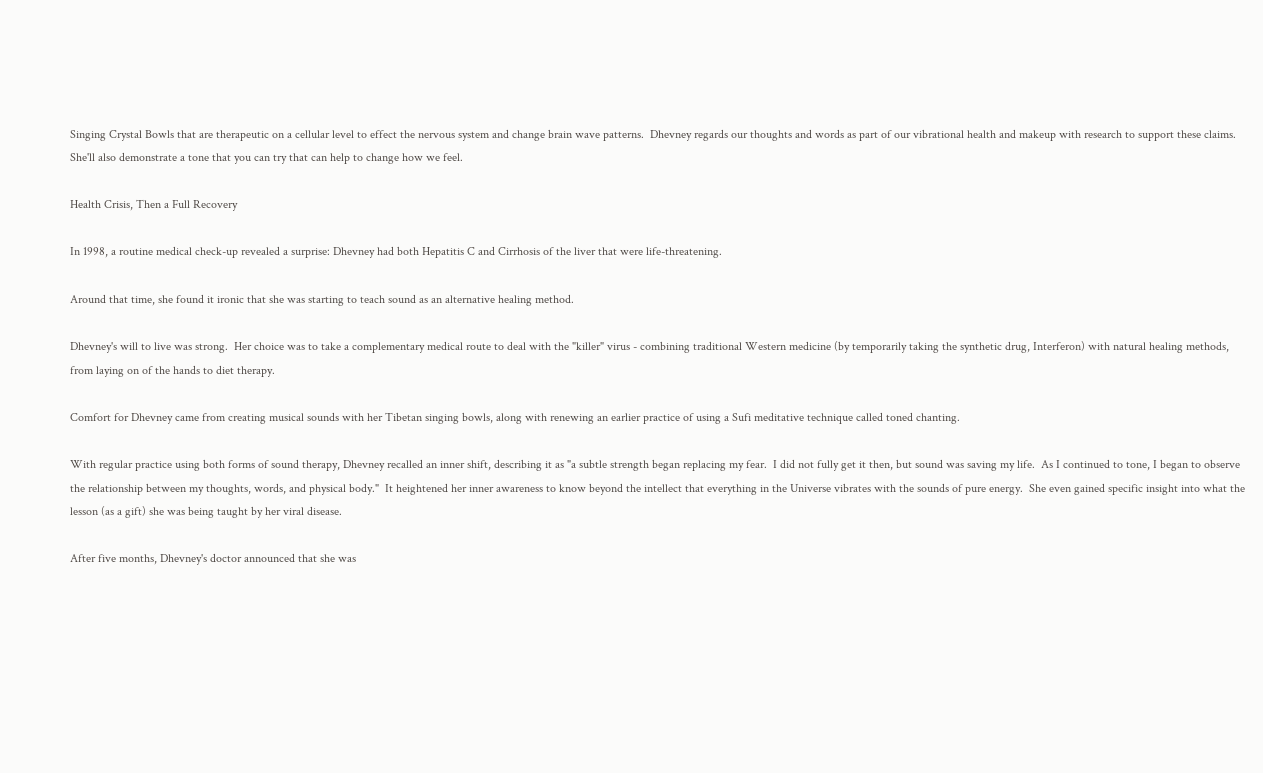Singing Crystal Bowls that are therapeutic on a cellular level to effect the nervous system and change brain wave patterns.  Dhevney regards our thoughts and words as part of our vibrational health and makeup with research to support these claims.  She'll also demonstrate a tone that you can try that can help to change how we feel.

Health Crisis, Then a Full Recovery

In 1998, a routine medical check-up revealed a surprise: Dhevney had both Hepatitis C and Cirrhosis of the liver that were life-threatening.

Around that time, she found it ironic that she was starting to teach sound as an alternative healing method.

Dhevney's will to live was strong.  Her choice was to take a complementary medical route to deal with the "killer" virus - combining traditional Western medicine (by temporarily taking the synthetic drug, Interferon) with natural healing methods, from laying on of the hands to diet therapy.

Comfort for Dhevney came from creating musical sounds with her Tibetan singing bowls, along with renewing an earlier practice of using a Sufi meditative technique called toned chanting.

With regular practice using both forms of sound therapy, Dhevney recalled an inner shift, describing it as "a subtle strength began replacing my fear.  I did not fully get it then, but sound was saving my life.  As I continued to tone, I began to observe the relationship between my thoughts, words, and physical body."  It heightened her inner awareness to know beyond the intellect that everything in the Universe vibrates with the sounds of pure energy.  She even gained specific insight into what the lesson (as a gift) she was being taught by her viral disease.

After five months, Dhevney's doctor announced that she was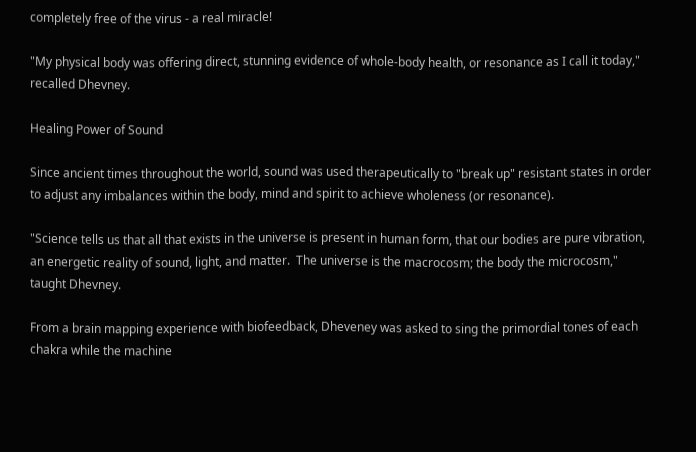completely free of the virus - a real miracle!

"My physical body was offering direct, stunning evidence of whole-body health, or resonance as I call it today," recalled Dhevney.

Healing Power of Sound

Since ancient times throughout the world, sound was used therapeutically to "break up" resistant states in order to adjust any imbalances within the body, mind and spirit to achieve wholeness (or resonance).

"Science tells us that all that exists in the universe is present in human form, that our bodies are pure vibration, an energetic reality of sound, light, and matter.  The universe is the macrocosm; the body the microcosm," taught Dhevney.

From a brain mapping experience with biofeedback, Dheveney was asked to sing the primordial tones of each chakra while the machine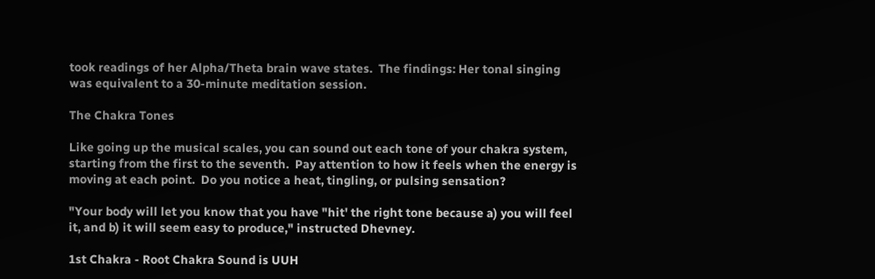took readings of her Alpha/Theta brain wave states.  The findings: Her tonal singing was equivalent to a 30-minute meditation session.

The Chakra Tones

Like going up the musical scales, you can sound out each tone of your chakra system, starting from the first to the seventh.  Pay attention to how it feels when the energy is moving at each point.  Do you notice a heat, tingling, or pulsing sensation?

"Your body will let you know that you have "hit' the right tone because a) you will feel it, and b) it will seem easy to produce," instructed Dhevney.

1st Chakra - Root Chakra Sound is UUH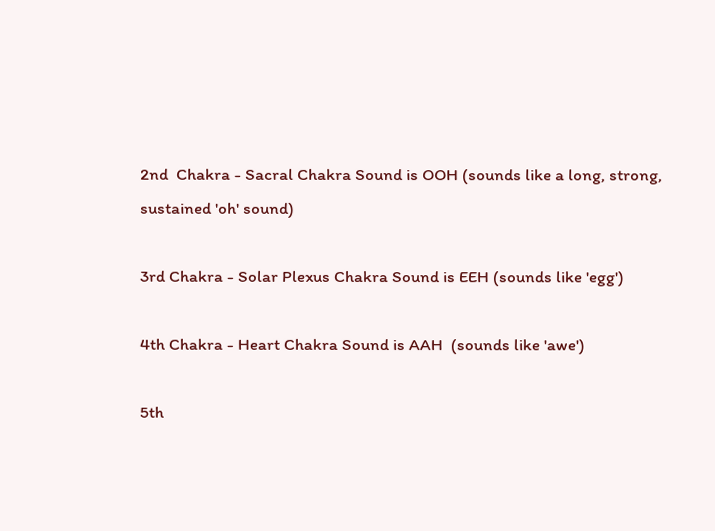2nd  Chakra - Sacral Chakra Sound is OOH (sounds like a long, strong, sustained 'oh' sound)

3rd Chakra - Solar Plexus Chakra Sound is EEH (sounds like 'egg')

4th Chakra - Heart Chakra Sound is AAH  (sounds like 'awe')

5th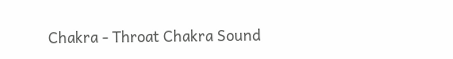Chakra - Throat Chakra Sound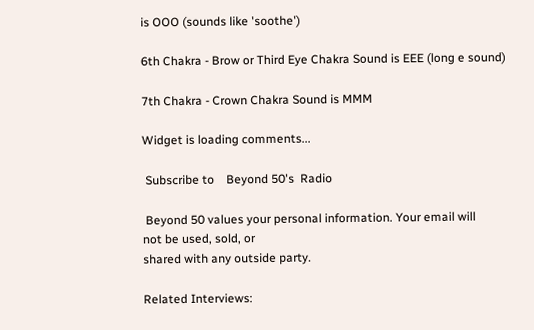is OOO (sounds like 'soothe')

6th Chakra - Brow or Third Eye Chakra Sound is EEE (long e sound)

7th Chakra - Crown Chakra Sound is MMM

Widget is loading comments...

 Subscribe to    Beyond 50's  Radio

 Beyond 50 values your personal information. Your email will
not be used, sold, or
shared with any outside party.

Related Interviews: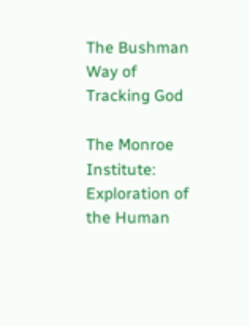The Bushman Way of Tracking God

The Monroe Institute: Exploration of the Human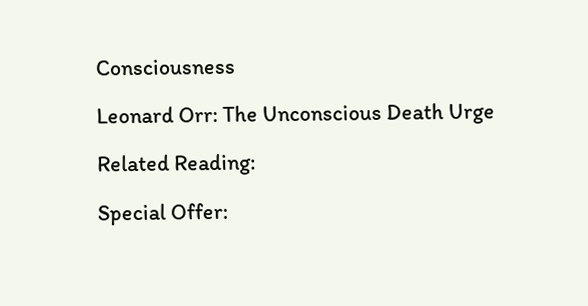Consciousness

Leonard Orr: The Unconscious Death Urge

Related Reading:

Special Offer: